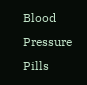Blood Pressure Pills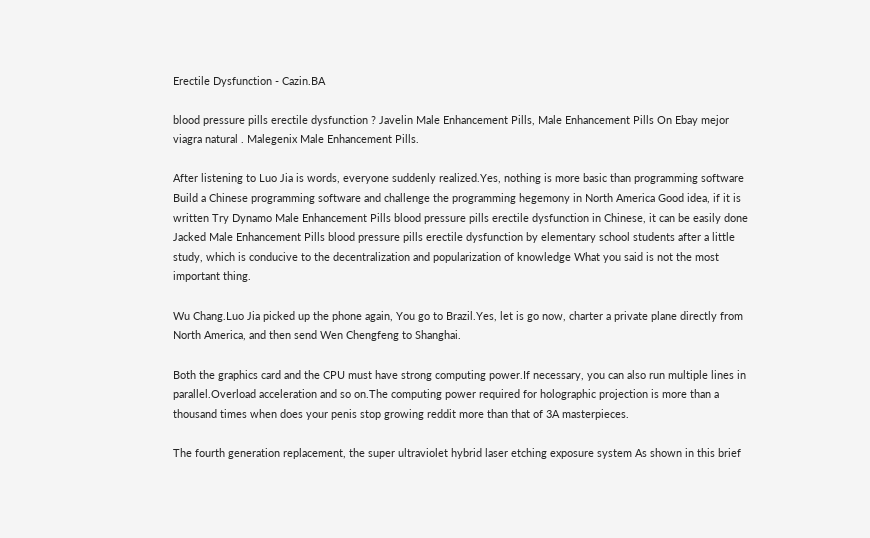Erectile Dysfunction - Cazin.BA

blood pressure pills erectile dysfunction ? Javelin Male Enhancement Pills, Male Enhancement Pills On Ebay mejor viagra natural . Malegenix Male Enhancement Pills.

After listening to Luo Jia is words, everyone suddenly realized.Yes, nothing is more basic than programming software Build a Chinese programming software and challenge the programming hegemony in North America Good idea, if it is written Try Dynamo Male Enhancement Pills blood pressure pills erectile dysfunction in Chinese, it can be easily done Jacked Male Enhancement Pills blood pressure pills erectile dysfunction by elementary school students after a little study, which is conducive to the decentralization and popularization of knowledge What you said is not the most important thing.

Wu Chang.Luo Jia picked up the phone again, You go to Brazil.Yes, let is go now, charter a private plane directly from North America, and then send Wen Chengfeng to Shanghai.

Both the graphics card and the CPU must have strong computing power.If necessary, you can also run multiple lines in parallel.Overload acceleration and so on.The computing power required for holographic projection is more than a thousand times when does your penis stop growing reddit more than that of 3A masterpieces.

The fourth generation replacement, the super ultraviolet hybrid laser etching exposure system As shown in this brief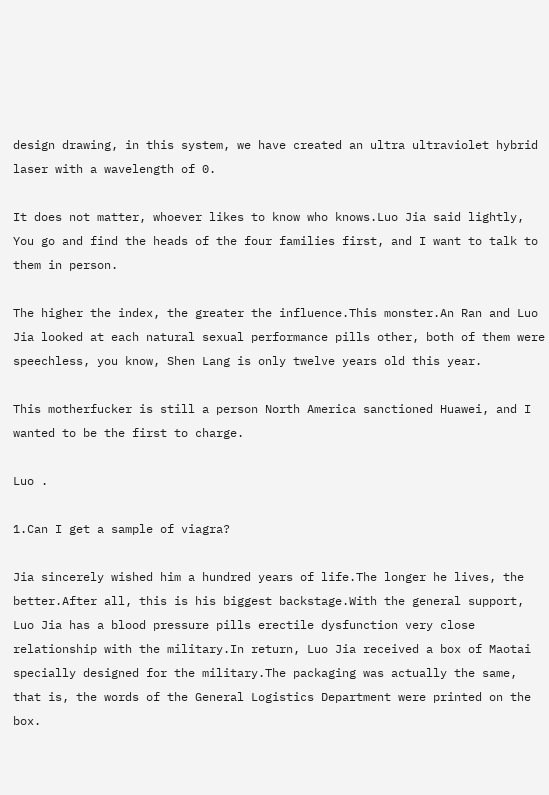design drawing, in this system, we have created an ultra ultraviolet hybrid laser with a wavelength of 0.

It does not matter, whoever likes to know who knows.Luo Jia said lightly, You go and find the heads of the four families first, and I want to talk to them in person.

The higher the index, the greater the influence.This monster.An Ran and Luo Jia looked at each natural sexual performance pills other, both of them were speechless, you know, Shen Lang is only twelve years old this year.

This motherfucker is still a person North America sanctioned Huawei, and I wanted to be the first to charge.

Luo .

1.Can I get a sample of viagra?

Jia sincerely wished him a hundred years of life.The longer he lives, the better.After all, this is his biggest backstage.With the general support, Luo Jia has a blood pressure pills erectile dysfunction very close relationship with the military.In return, Luo Jia received a box of Maotai specially designed for the military.The packaging was actually the same, that is, the words of the General Logistics Department were printed on the box.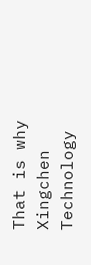That is why Xingchen Technology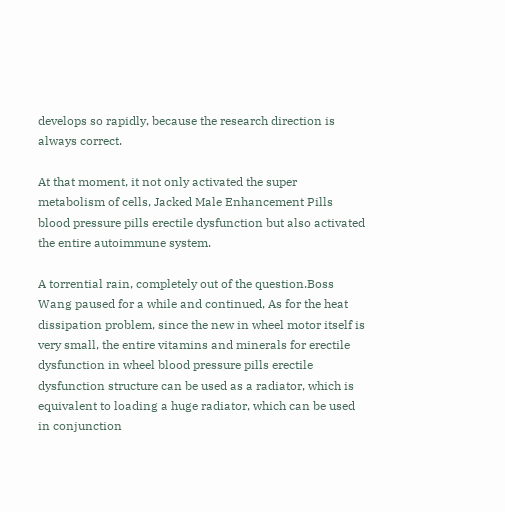develops so rapidly, because the research direction is always correct.

At that moment, it not only activated the super metabolism of cells, Jacked Male Enhancement Pills blood pressure pills erectile dysfunction but also activated the entire autoimmune system.

A torrential rain, completely out of the question.Boss Wang paused for a while and continued, As for the heat dissipation problem, since the new in wheel motor itself is very small, the entire vitamins and minerals for erectile dysfunction in wheel blood pressure pills erectile dysfunction structure can be used as a radiator, which is equivalent to loading a huge radiator, which can be used in conjunction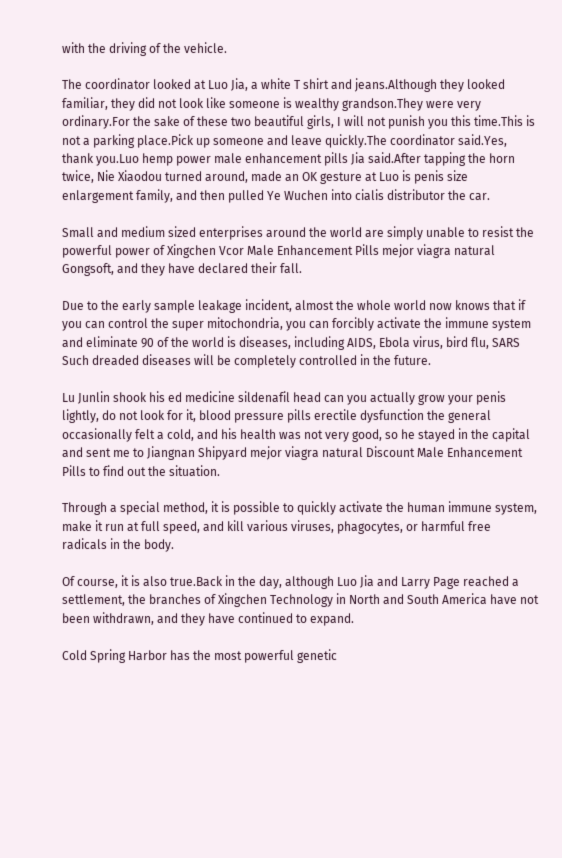with the driving of the vehicle.

The coordinator looked at Luo Jia, a white T shirt and jeans.Although they looked familiar, they did not look like someone is wealthy grandson.They were very ordinary.For the sake of these two beautiful girls, I will not punish you this time.This is not a parking place.Pick up someone and leave quickly.The coordinator said.Yes, thank you.Luo hemp power male enhancement pills Jia said.After tapping the horn twice, Nie Xiaodou turned around, made an OK gesture at Luo is penis size enlargement family, and then pulled Ye Wuchen into cialis distributor the car.

Small and medium sized enterprises around the world are simply unable to resist the powerful power of Xingchen Vcor Male Enhancement Pills mejor viagra natural Gongsoft, and they have declared their fall.

Due to the early sample leakage incident, almost the whole world now knows that if you can control the super mitochondria, you can forcibly activate the immune system and eliminate 90 of the world is diseases, including AIDS, Ebola virus, bird flu, SARS Such dreaded diseases will be completely controlled in the future.

Lu Junlin shook his ed medicine sildenafil head can you actually grow your penis lightly, do not look for it, blood pressure pills erectile dysfunction the general occasionally felt a cold, and his health was not very good, so he stayed in the capital and sent me to Jiangnan Shipyard mejor viagra natural Discount Male Enhancement Pills to find out the situation.

Through a special method, it is possible to quickly activate the human immune system, make it run at full speed, and kill various viruses, phagocytes, or harmful free radicals in the body.

Of course, it is also true.Back in the day, although Luo Jia and Larry Page reached a settlement, the branches of Xingchen Technology in North and South America have not been withdrawn, and they have continued to expand.

Cold Spring Harbor has the most powerful genetic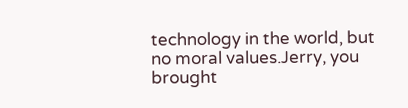technology in the world, but no moral values.Jerry, you brought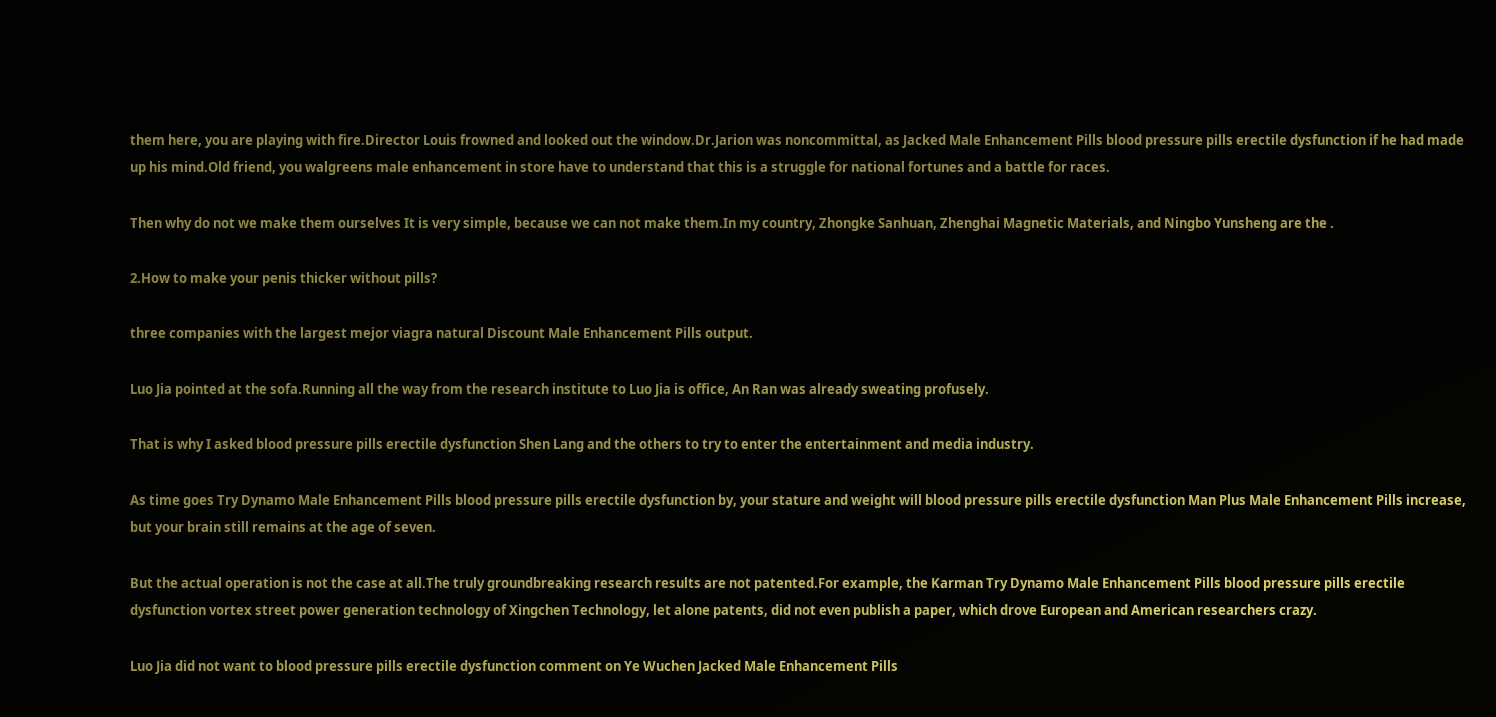them here, you are playing with fire.Director Louis frowned and looked out the window.Dr.Jarion was noncommittal, as Jacked Male Enhancement Pills blood pressure pills erectile dysfunction if he had made up his mind.Old friend, you walgreens male enhancement in store have to understand that this is a struggle for national fortunes and a battle for races.

Then why do not we make them ourselves It is very simple, because we can not make them.In my country, Zhongke Sanhuan, Zhenghai Magnetic Materials, and Ningbo Yunsheng are the .

2.How to make your penis thicker without pills?

three companies with the largest mejor viagra natural Discount Male Enhancement Pills output.

Luo Jia pointed at the sofa.Running all the way from the research institute to Luo Jia is office, An Ran was already sweating profusely.

That is why I asked blood pressure pills erectile dysfunction Shen Lang and the others to try to enter the entertainment and media industry.

As time goes Try Dynamo Male Enhancement Pills blood pressure pills erectile dysfunction by, your stature and weight will blood pressure pills erectile dysfunction Man Plus Male Enhancement Pills increase, but your brain still remains at the age of seven.

But the actual operation is not the case at all.The truly groundbreaking research results are not patented.For example, the Karman Try Dynamo Male Enhancement Pills blood pressure pills erectile dysfunction vortex street power generation technology of Xingchen Technology, let alone patents, did not even publish a paper, which drove European and American researchers crazy.

Luo Jia did not want to blood pressure pills erectile dysfunction comment on Ye Wuchen Jacked Male Enhancement Pills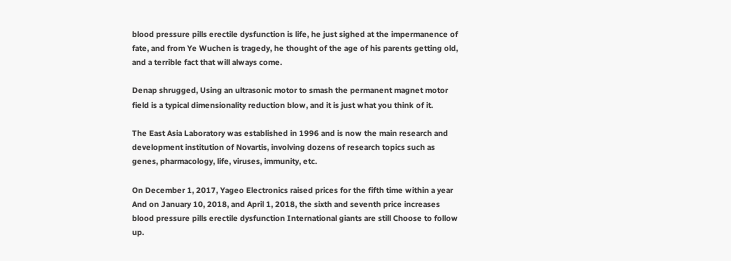blood pressure pills erectile dysfunction is life, he just sighed at the impermanence of fate, and from Ye Wuchen is tragedy, he thought of the age of his parents getting old, and a terrible fact that will always come.

Denap shrugged, Using an ultrasonic motor to smash the permanent magnet motor field is a typical dimensionality reduction blow, and it is just what you think of it.

The East Asia Laboratory was established in 1996 and is now the main research and development institution of Novartis, involving dozens of research topics such as genes, pharmacology, life, viruses, immunity, etc.

On December 1, 2017, Yageo Electronics raised prices for the fifth time within a year And on January 10, 2018, and April 1, 2018, the sixth and seventh price increases blood pressure pills erectile dysfunction International giants are still Choose to follow up.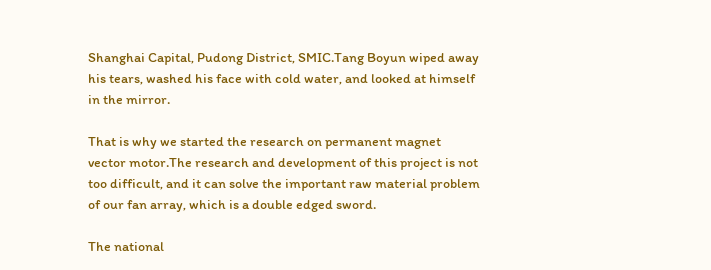Shanghai Capital, Pudong District, SMIC.Tang Boyun wiped away his tears, washed his face with cold water, and looked at himself in the mirror.

That is why we started the research on permanent magnet vector motor.The research and development of this project is not too difficult, and it can solve the important raw material problem of our fan array, which is a double edged sword.

The national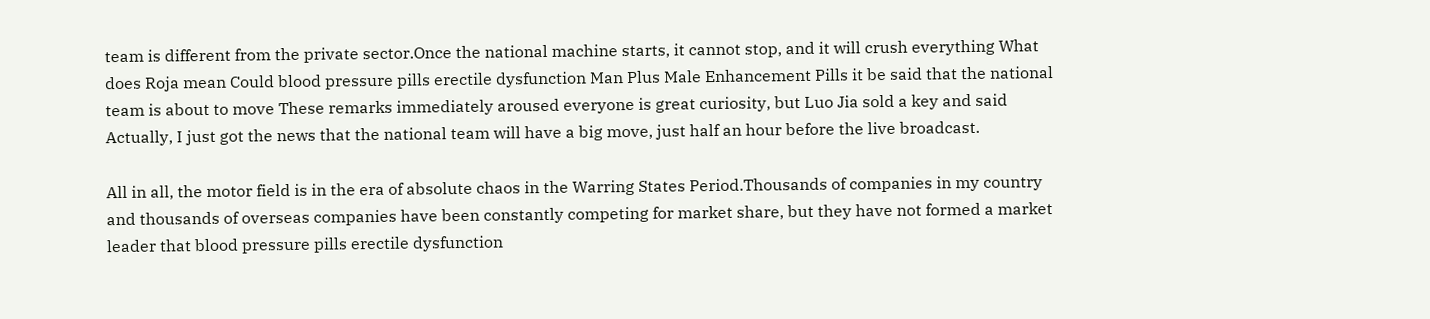team is different from the private sector.Once the national machine starts, it cannot stop, and it will crush everything What does Roja mean Could blood pressure pills erectile dysfunction Man Plus Male Enhancement Pills it be said that the national team is about to move These remarks immediately aroused everyone is great curiosity, but Luo Jia sold a key and said Actually, I just got the news that the national team will have a big move, just half an hour before the live broadcast.

All in all, the motor field is in the era of absolute chaos in the Warring States Period.Thousands of companies in my country and thousands of overseas companies have been constantly competing for market share, but they have not formed a market leader that blood pressure pills erectile dysfunction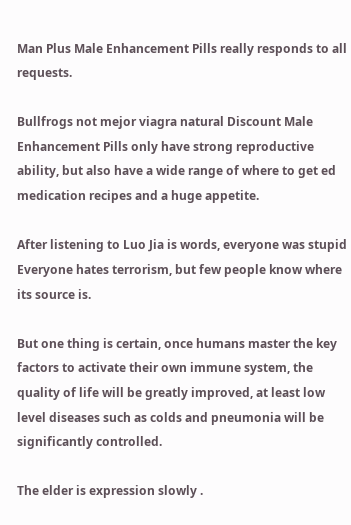Man Plus Male Enhancement Pills really responds to all requests.

Bullfrogs not mejor viagra natural Discount Male Enhancement Pills only have strong reproductive ability, but also have a wide range of where to get ed medication recipes and a huge appetite.

After listening to Luo Jia is words, everyone was stupid Everyone hates terrorism, but few people know where its source is.

But one thing is certain, once humans master the key factors to activate their own immune system, the quality of life will be greatly improved, at least low level diseases such as colds and pneumonia will be significantly controlled.

The elder is expression slowly .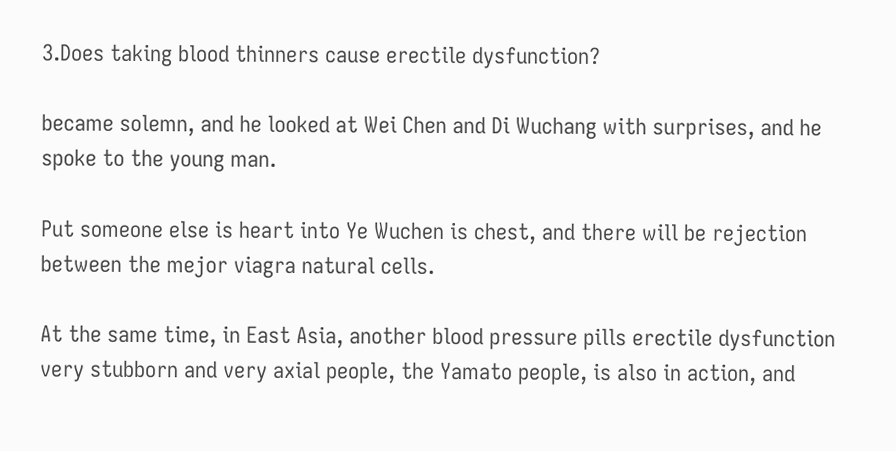3.Does taking blood thinners cause erectile dysfunction?

became solemn, and he looked at Wei Chen and Di Wuchang with surprises, and he spoke to the young man.

Put someone else is heart into Ye Wuchen is chest, and there will be rejection between the mejor viagra natural cells.

At the same time, in East Asia, another blood pressure pills erectile dysfunction very stubborn and very axial people, the Yamato people, is also in action, and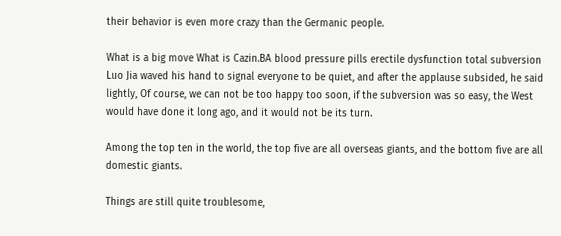their behavior is even more crazy than the Germanic people.

What is a big move What is Cazin.BA blood pressure pills erectile dysfunction total subversion Luo Jia waved his hand to signal everyone to be quiet, and after the applause subsided, he said lightly, Of course, we can not be too happy too soon, if the subversion was so easy, the West would have done it long ago, and it would not be its turn.

Among the top ten in the world, the top five are all overseas giants, and the bottom five are all domestic giants.

Things are still quite troublesome,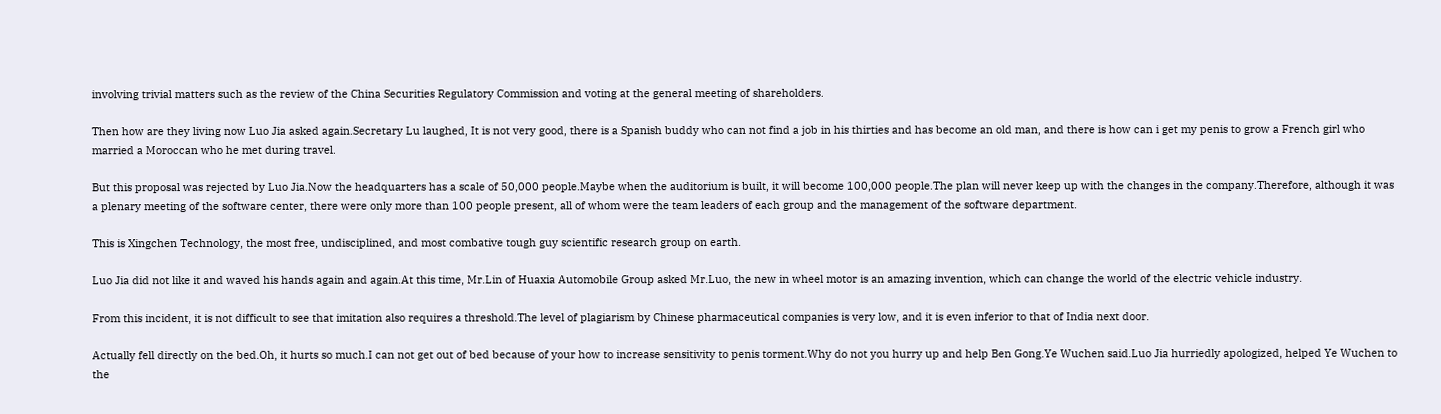involving trivial matters such as the review of the China Securities Regulatory Commission and voting at the general meeting of shareholders.

Then how are they living now Luo Jia asked again.Secretary Lu laughed, It is not very good, there is a Spanish buddy who can not find a job in his thirties and has become an old man, and there is how can i get my penis to grow a French girl who married a Moroccan who he met during travel.

But this proposal was rejected by Luo Jia.Now the headquarters has a scale of 50,000 people.Maybe when the auditorium is built, it will become 100,000 people.The plan will never keep up with the changes in the company.Therefore, although it was a plenary meeting of the software center, there were only more than 100 people present, all of whom were the team leaders of each group and the management of the software department.

This is Xingchen Technology, the most free, undisciplined, and most combative tough guy scientific research group on earth.

Luo Jia did not like it and waved his hands again and again.At this time, Mr.Lin of Huaxia Automobile Group asked Mr.Luo, the new in wheel motor is an amazing invention, which can change the world of the electric vehicle industry.

From this incident, it is not difficult to see that imitation also requires a threshold.The level of plagiarism by Chinese pharmaceutical companies is very low, and it is even inferior to that of India next door.

Actually fell directly on the bed.Oh, it hurts so much.I can not get out of bed because of your how to increase sensitivity to penis torment.Why do not you hurry up and help Ben Gong.Ye Wuchen said.Luo Jia hurriedly apologized, helped Ye Wuchen to the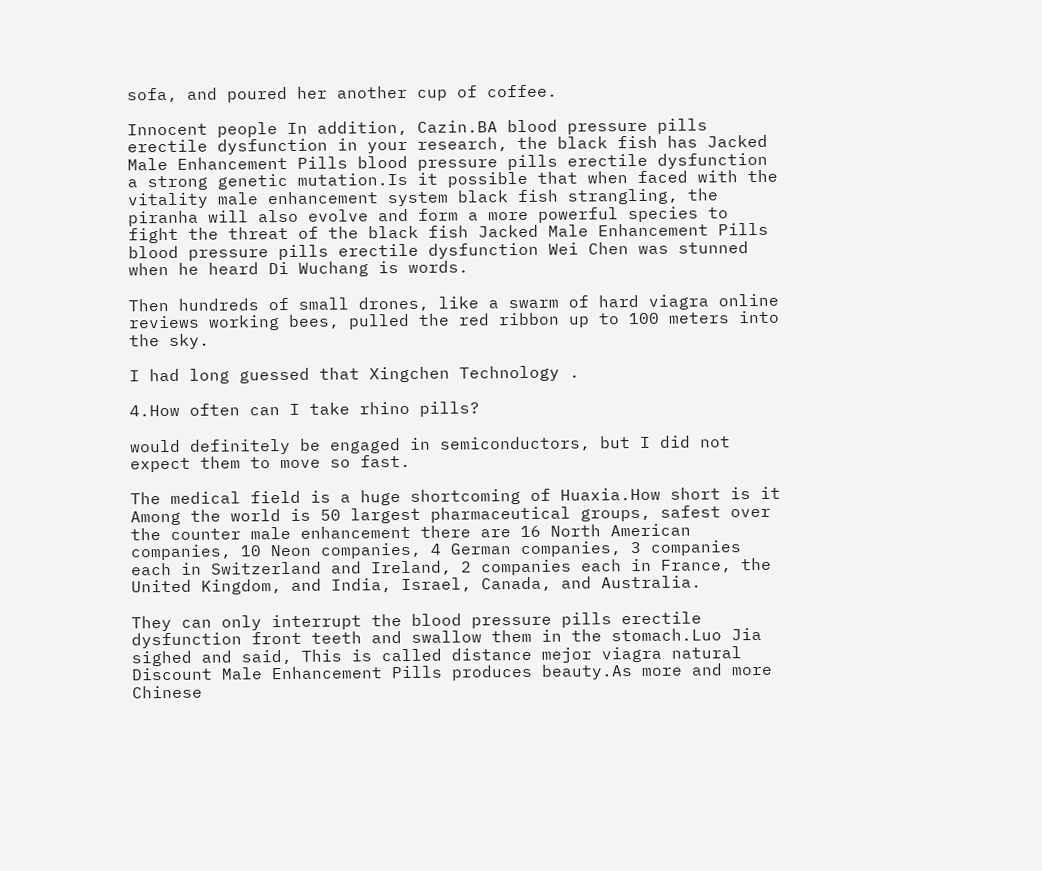sofa, and poured her another cup of coffee.

Innocent people In addition, Cazin.BA blood pressure pills erectile dysfunction in your research, the black fish has Jacked Male Enhancement Pills blood pressure pills erectile dysfunction a strong genetic mutation.Is it possible that when faced with the vitality male enhancement system black fish strangling, the piranha will also evolve and form a more powerful species to fight the threat of the black fish Jacked Male Enhancement Pills blood pressure pills erectile dysfunction Wei Chen was stunned when he heard Di Wuchang is words.

Then hundreds of small drones, like a swarm of hard viagra online reviews working bees, pulled the red ribbon up to 100 meters into the sky.

I had long guessed that Xingchen Technology .

4.How often can I take rhino pills?

would definitely be engaged in semiconductors, but I did not expect them to move so fast.

The medical field is a huge shortcoming of Huaxia.How short is it Among the world is 50 largest pharmaceutical groups, safest over the counter male enhancement there are 16 North American companies, 10 Neon companies, 4 German companies, 3 companies each in Switzerland and Ireland, 2 companies each in France, the United Kingdom, and India, Israel, Canada, and Australia.

They can only interrupt the blood pressure pills erectile dysfunction front teeth and swallow them in the stomach.Luo Jia sighed and said, This is called distance mejor viagra natural Discount Male Enhancement Pills produces beauty.As more and more Chinese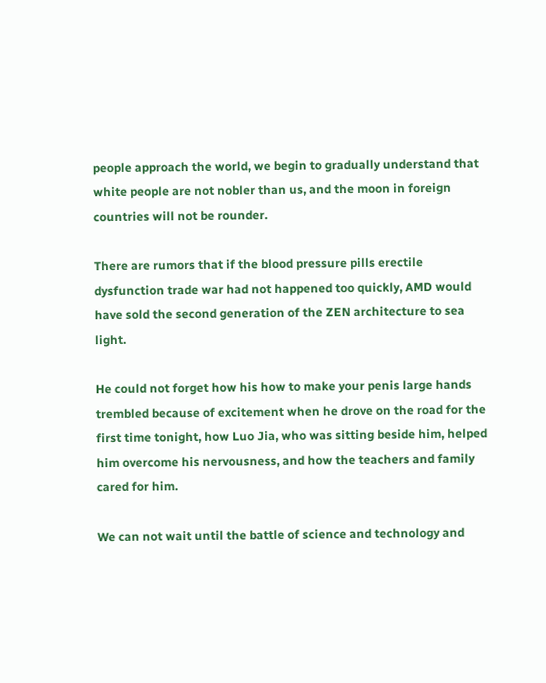people approach the world, we begin to gradually understand that white people are not nobler than us, and the moon in foreign countries will not be rounder.

There are rumors that if the blood pressure pills erectile dysfunction trade war had not happened too quickly, AMD would have sold the second generation of the ZEN architecture to sea light.

He could not forget how his how to make your penis large hands trembled because of excitement when he drove on the road for the first time tonight, how Luo Jia, who was sitting beside him, helped him overcome his nervousness, and how the teachers and family cared for him.

We can not wait until the battle of science and technology and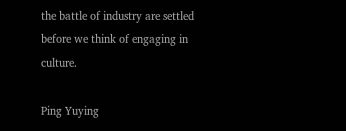the battle of industry are settled before we think of engaging in culture.

Ping Yuying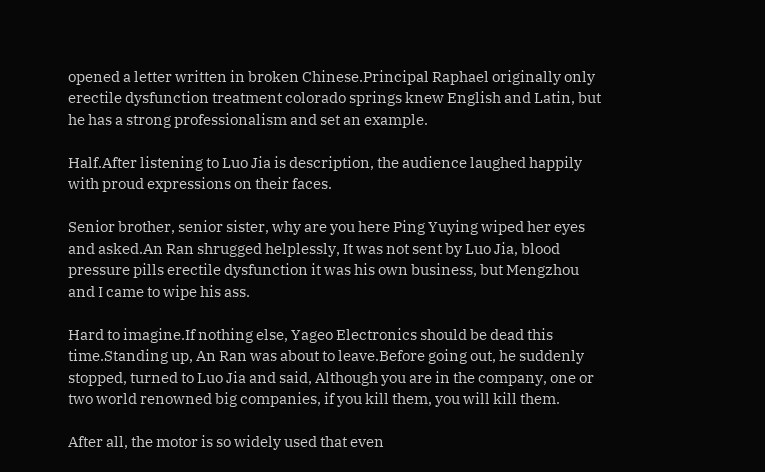opened a letter written in broken Chinese.Principal Raphael originally only erectile dysfunction treatment colorado springs knew English and Latin, but he has a strong professionalism and set an example.

Half.After listening to Luo Jia is description, the audience laughed happily with proud expressions on their faces.

Senior brother, senior sister, why are you here Ping Yuying wiped her eyes and asked.An Ran shrugged helplessly, It was not sent by Luo Jia, blood pressure pills erectile dysfunction it was his own business, but Mengzhou and I came to wipe his ass.

Hard to imagine.If nothing else, Yageo Electronics should be dead this time.Standing up, An Ran was about to leave.Before going out, he suddenly stopped, turned to Luo Jia and said, Although you are in the company, one or two world renowned big companies, if you kill them, you will kill them.

After all, the motor is so widely used that even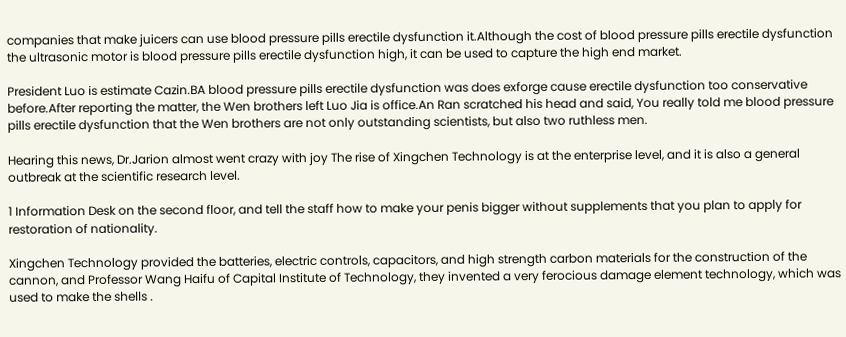companies that make juicers can use blood pressure pills erectile dysfunction it.Although the cost of blood pressure pills erectile dysfunction the ultrasonic motor is blood pressure pills erectile dysfunction high, it can be used to capture the high end market.

President Luo is estimate Cazin.BA blood pressure pills erectile dysfunction was does exforge cause erectile dysfunction too conservative before.After reporting the matter, the Wen brothers left Luo Jia is office.An Ran scratched his head and said, You really told me blood pressure pills erectile dysfunction that the Wen brothers are not only outstanding scientists, but also two ruthless men.

Hearing this news, Dr.Jarion almost went crazy with joy The rise of Xingchen Technology is at the enterprise level, and it is also a general outbreak at the scientific research level.

1 Information Desk on the second floor, and tell the staff how to make your penis bigger without supplements that you plan to apply for restoration of nationality.

Xingchen Technology provided the batteries, electric controls, capacitors, and high strength carbon materials for the construction of the cannon, and Professor Wang Haifu of Capital Institute of Technology, they invented a very ferocious damage element technology, which was used to make the shells .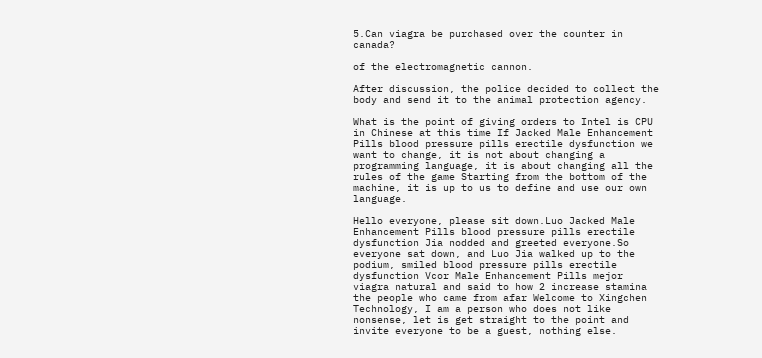5.Can viagra be purchased over the counter in canada?

of the electromagnetic cannon.

After discussion, the police decided to collect the body and send it to the animal protection agency.

What is the point of giving orders to Intel is CPU in Chinese at this time If Jacked Male Enhancement Pills blood pressure pills erectile dysfunction we want to change, it is not about changing a programming language, it is about changing all the rules of the game Starting from the bottom of the machine, it is up to us to define and use our own language.

Hello everyone, please sit down.Luo Jacked Male Enhancement Pills blood pressure pills erectile dysfunction Jia nodded and greeted everyone.So everyone sat down, and Luo Jia walked up to the podium, smiled blood pressure pills erectile dysfunction Vcor Male Enhancement Pills mejor viagra natural and said to how 2 increase stamina the people who came from afar Welcome to Xingchen Technology, I am a person who does not like nonsense, let is get straight to the point and invite everyone to be a guest, nothing else.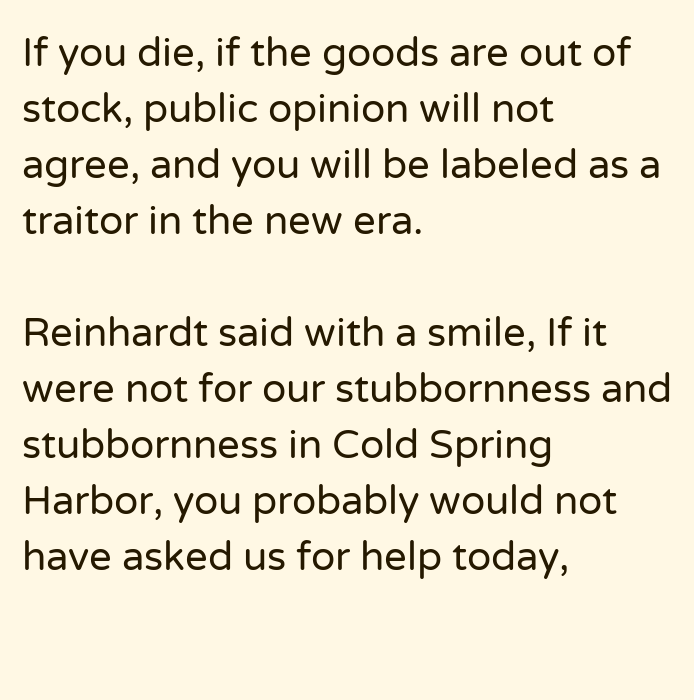If you die, if the goods are out of stock, public opinion will not agree, and you will be labeled as a traitor in the new era.

Reinhardt said with a smile, If it were not for our stubbornness and stubbornness in Cold Spring Harbor, you probably would not have asked us for help today,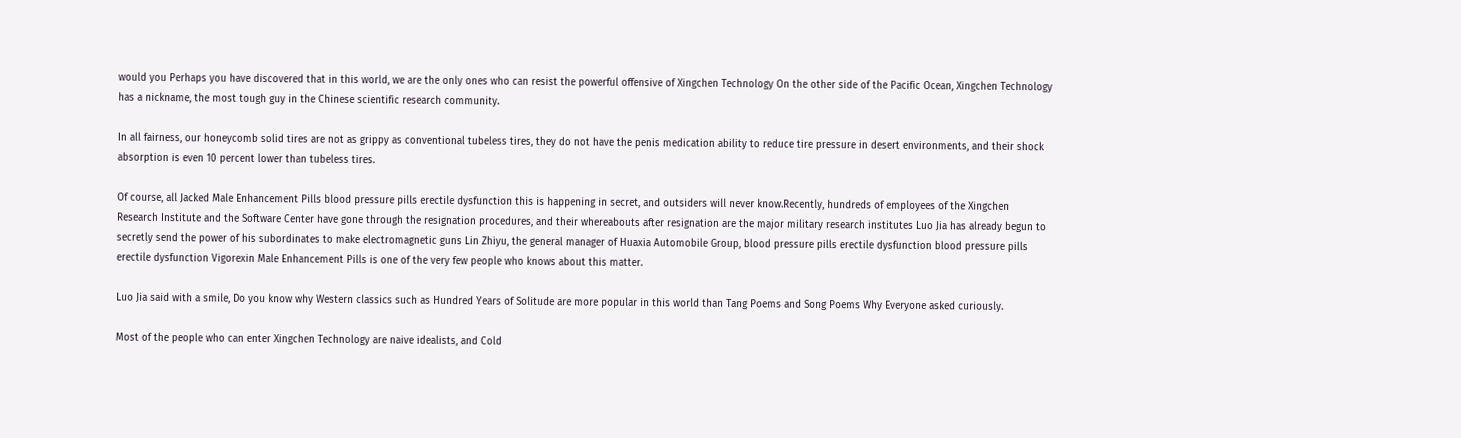would you Perhaps you have discovered that in this world, we are the only ones who can resist the powerful offensive of Xingchen Technology On the other side of the Pacific Ocean, Xingchen Technology has a nickname, the most tough guy in the Chinese scientific research community.

In all fairness, our honeycomb solid tires are not as grippy as conventional tubeless tires, they do not have the penis medication ability to reduce tire pressure in desert environments, and their shock absorption is even 10 percent lower than tubeless tires.

Of course, all Jacked Male Enhancement Pills blood pressure pills erectile dysfunction this is happening in secret, and outsiders will never know.Recently, hundreds of employees of the Xingchen Research Institute and the Software Center have gone through the resignation procedures, and their whereabouts after resignation are the major military research institutes Luo Jia has already begun to secretly send the power of his subordinates to make electromagnetic guns Lin Zhiyu, the general manager of Huaxia Automobile Group, blood pressure pills erectile dysfunction blood pressure pills erectile dysfunction Vigorexin Male Enhancement Pills is one of the very few people who knows about this matter.

Luo Jia said with a smile, Do you know why Western classics such as Hundred Years of Solitude are more popular in this world than Tang Poems and Song Poems Why Everyone asked curiously.

Most of the people who can enter Xingchen Technology are naive idealists, and Cold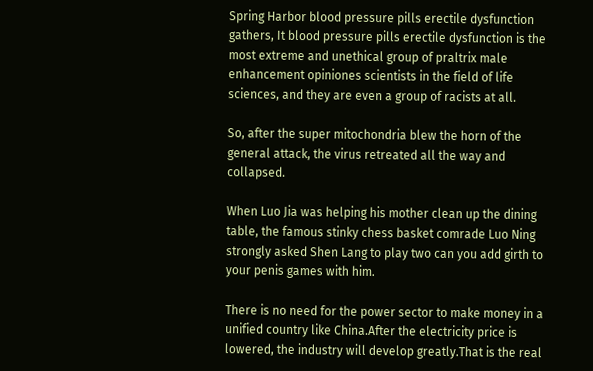Spring Harbor blood pressure pills erectile dysfunction gathers, It blood pressure pills erectile dysfunction is the most extreme and unethical group of praltrix male enhancement opiniones scientists in the field of life sciences, and they are even a group of racists at all.

So, after the super mitochondria blew the horn of the general attack, the virus retreated all the way and collapsed.

When Luo Jia was helping his mother clean up the dining table, the famous stinky chess basket comrade Luo Ning strongly asked Shen Lang to play two can you add girth to your penis games with him.

There is no need for the power sector to make money in a unified country like China.After the electricity price is lowered, the industry will develop greatly.That is the real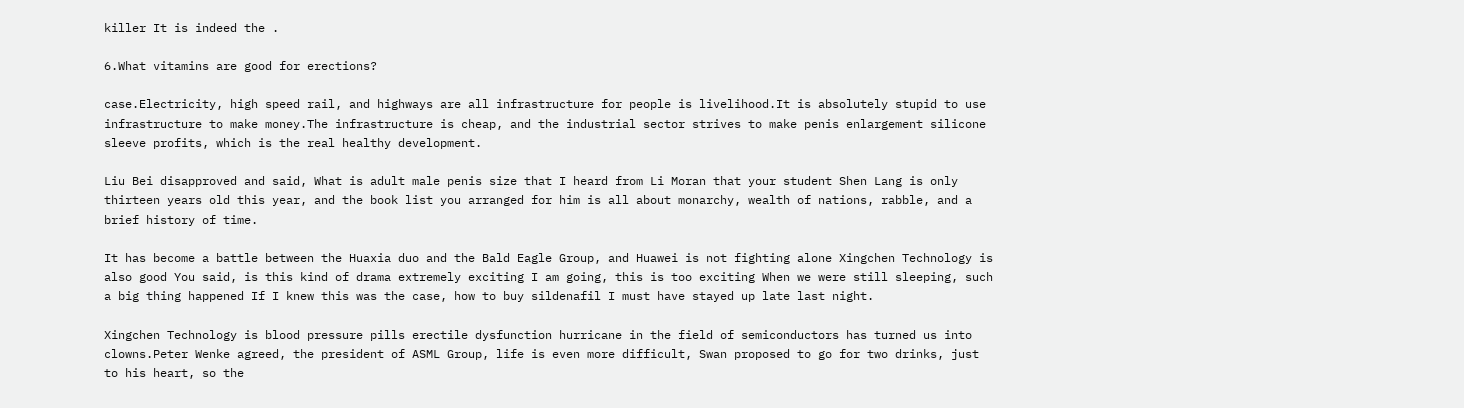killer It is indeed the .

6.What vitamins are good for erections?

case.Electricity, high speed rail, and highways are all infrastructure for people is livelihood.It is absolutely stupid to use infrastructure to make money.The infrastructure is cheap, and the industrial sector strives to make penis enlargement silicone sleeve profits, which is the real healthy development.

Liu Bei disapproved and said, What is adult male penis size that I heard from Li Moran that your student Shen Lang is only thirteen years old this year, and the book list you arranged for him is all about monarchy, wealth of nations, rabble, and a brief history of time.

It has become a battle between the Huaxia duo and the Bald Eagle Group, and Huawei is not fighting alone Xingchen Technology is also good You said, is this kind of drama extremely exciting I am going, this is too exciting When we were still sleeping, such a big thing happened If I knew this was the case, how to buy sildenafil I must have stayed up late last night.

Xingchen Technology is blood pressure pills erectile dysfunction hurricane in the field of semiconductors has turned us into clowns.Peter Wenke agreed, the president of ASML Group, life is even more difficult, Swan proposed to go for two drinks, just to his heart, so the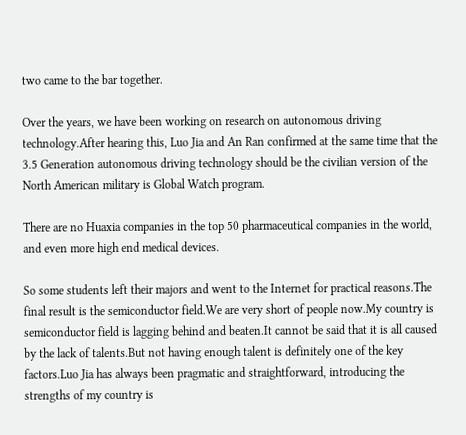two came to the bar together.

Over the years, we have been working on research on autonomous driving technology.After hearing this, Luo Jia and An Ran confirmed at the same time that the 3.5 Generation autonomous driving technology should be the civilian version of the North American military is Global Watch program.

There are no Huaxia companies in the top 50 pharmaceutical companies in the world, and even more high end medical devices.

So some students left their majors and went to the Internet for practical reasons.The final result is the semiconductor field.We are very short of people now.My country is semiconductor field is lagging behind and beaten.It cannot be said that it is all caused by the lack of talents.But not having enough talent is definitely one of the key factors.Luo Jia has always been pragmatic and straightforward, introducing the strengths of my country is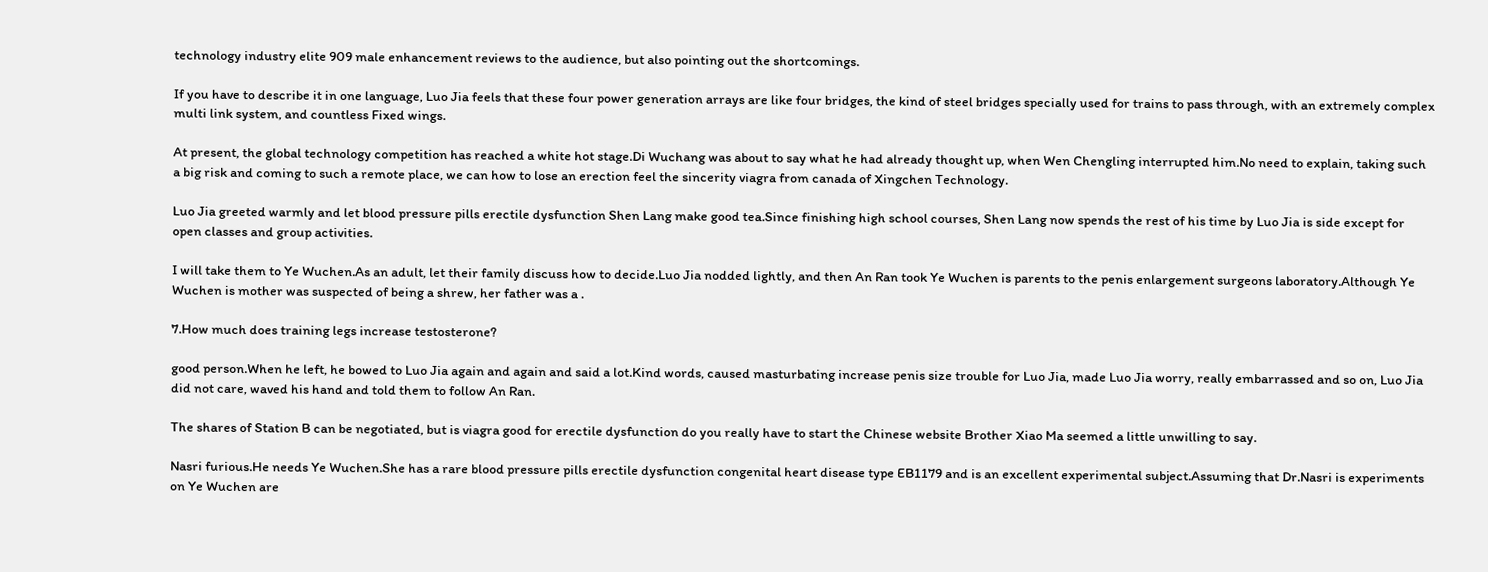technology industry elite 909 male enhancement reviews to the audience, but also pointing out the shortcomings.

If you have to describe it in one language, Luo Jia feels that these four power generation arrays are like four bridges, the kind of steel bridges specially used for trains to pass through, with an extremely complex multi link system, and countless Fixed wings.

At present, the global technology competition has reached a white hot stage.Di Wuchang was about to say what he had already thought up, when Wen Chengling interrupted him.No need to explain, taking such a big risk and coming to such a remote place, we can how to lose an erection feel the sincerity viagra from canada of Xingchen Technology.

Luo Jia greeted warmly and let blood pressure pills erectile dysfunction Shen Lang make good tea.Since finishing high school courses, Shen Lang now spends the rest of his time by Luo Jia is side except for open classes and group activities.

I will take them to Ye Wuchen.As an adult, let their family discuss how to decide.Luo Jia nodded lightly, and then An Ran took Ye Wuchen is parents to the penis enlargement surgeons laboratory.Although Ye Wuchen is mother was suspected of being a shrew, her father was a .

7.How much does training legs increase testosterone?

good person.When he left, he bowed to Luo Jia again and again and said a lot.Kind words, caused masturbating increase penis size trouble for Luo Jia, made Luo Jia worry, really embarrassed and so on, Luo Jia did not care, waved his hand and told them to follow An Ran.

The shares of Station B can be negotiated, but is viagra good for erectile dysfunction do you really have to start the Chinese website Brother Xiao Ma seemed a little unwilling to say.

Nasri furious.He needs Ye Wuchen.She has a rare blood pressure pills erectile dysfunction congenital heart disease type EB1179 and is an excellent experimental subject.Assuming that Dr.Nasri is experiments on Ye Wuchen are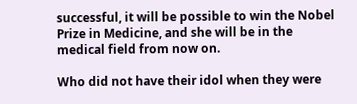successful, it will be possible to win the Nobel Prize in Medicine, and she will be in the medical field from now on.

Who did not have their idol when they were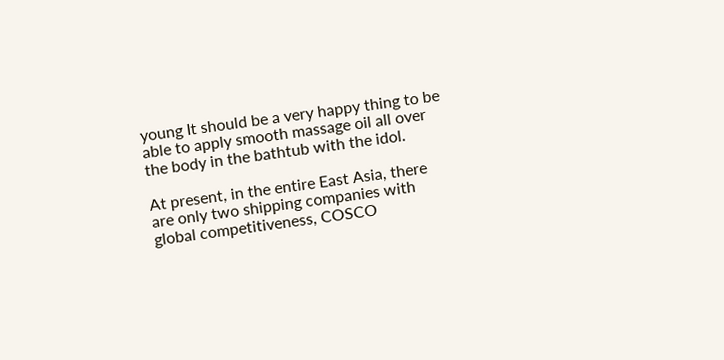young It should be a very happy thing to be able to apply smooth massage oil all over the body in the bathtub with the idol.

At present, in the entire East Asia, there are only two shipping companies with global competitiveness, COSCO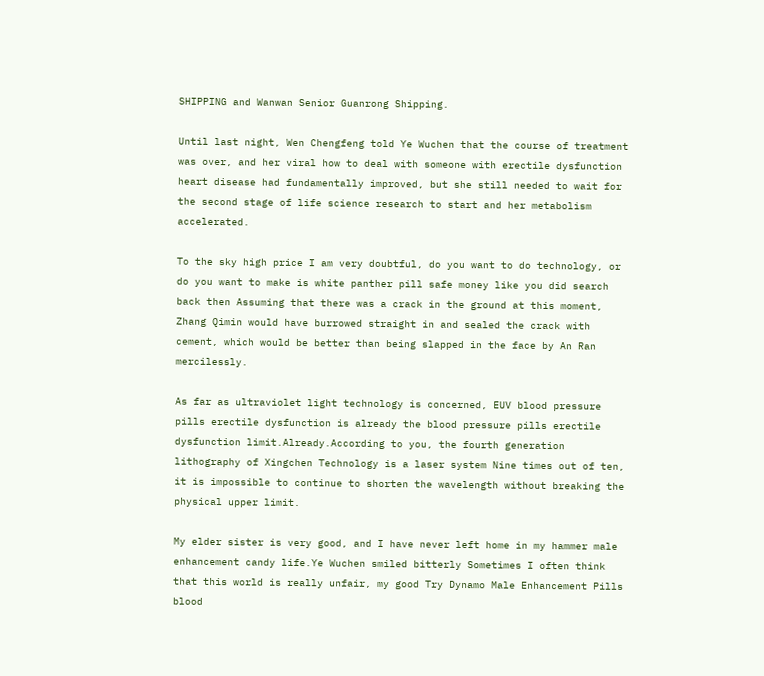SHIPPING and Wanwan Senior Guanrong Shipping.

Until last night, Wen Chengfeng told Ye Wuchen that the course of treatment was over, and her viral how to deal with someone with erectile dysfunction heart disease had fundamentally improved, but she still needed to wait for the second stage of life science research to start and her metabolism accelerated.

To the sky high price I am very doubtful, do you want to do technology, or do you want to make is white panther pill safe money like you did search back then Assuming that there was a crack in the ground at this moment, Zhang Qimin would have burrowed straight in and sealed the crack with cement, which would be better than being slapped in the face by An Ran mercilessly.

As far as ultraviolet light technology is concerned, EUV blood pressure pills erectile dysfunction is already the blood pressure pills erectile dysfunction limit.Already.According to you, the fourth generation lithography of Xingchen Technology is a laser system Nine times out of ten, it is impossible to continue to shorten the wavelength without breaking the physical upper limit.

My elder sister is very good, and I have never left home in my hammer male enhancement candy life.Ye Wuchen smiled bitterly Sometimes I often think that this world is really unfair, my good Try Dynamo Male Enhancement Pills blood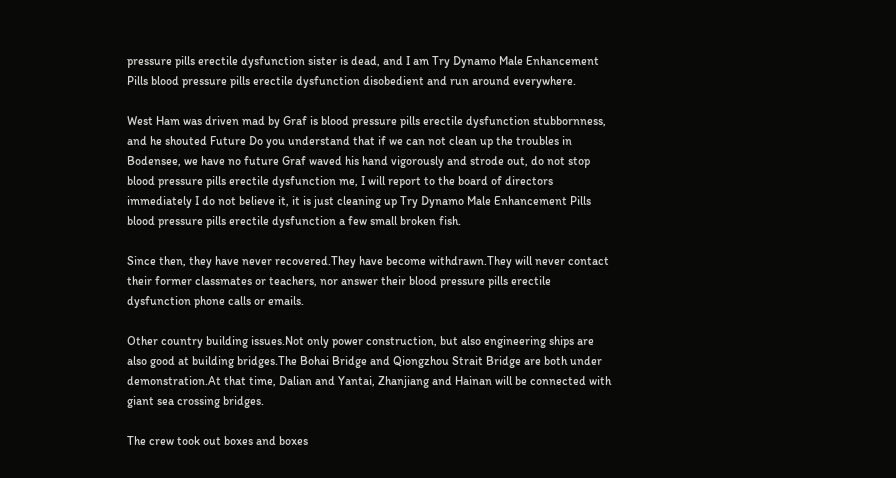pressure pills erectile dysfunction sister is dead, and I am Try Dynamo Male Enhancement Pills blood pressure pills erectile dysfunction disobedient and run around everywhere.

West Ham was driven mad by Graf is blood pressure pills erectile dysfunction stubbornness, and he shouted Future Do you understand that if we can not clean up the troubles in Bodensee, we have no future Graf waved his hand vigorously and strode out, do not stop blood pressure pills erectile dysfunction me, I will report to the board of directors immediately I do not believe it, it is just cleaning up Try Dynamo Male Enhancement Pills blood pressure pills erectile dysfunction a few small broken fish.

Since then, they have never recovered.They have become withdrawn.They will never contact their former classmates or teachers, nor answer their blood pressure pills erectile dysfunction phone calls or emails.

Other country building issues.Not only power construction, but also engineering ships are also good at building bridges.The Bohai Bridge and Qiongzhou Strait Bridge are both under demonstration.At that time, Dalian and Yantai, Zhanjiang and Hainan will be connected with giant sea crossing bridges.

The crew took out boxes and boxes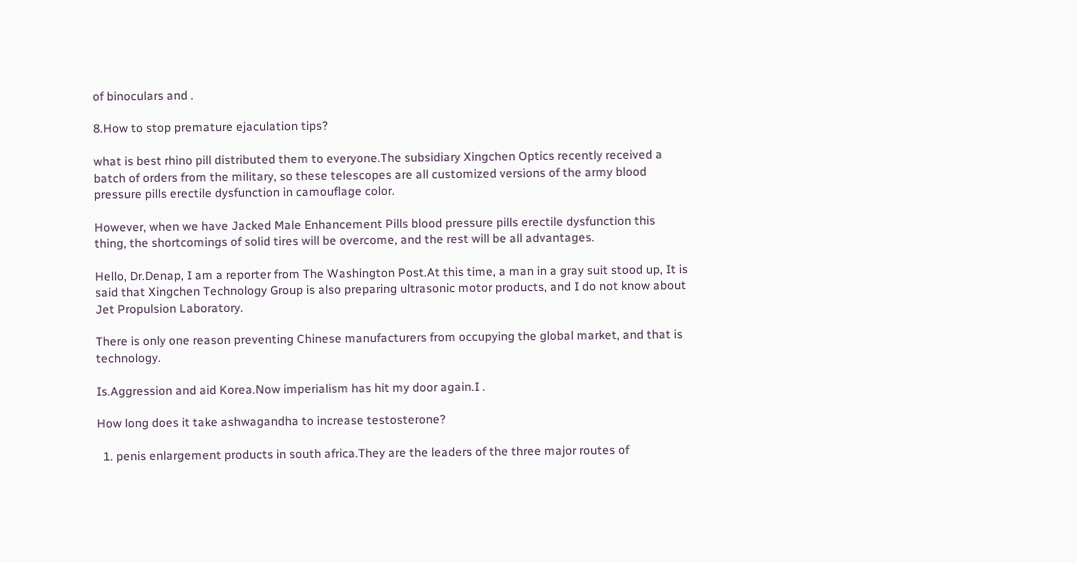of binoculars and .

8.How to stop premature ejaculation tips?

what is best rhino pill distributed them to everyone.The subsidiary Xingchen Optics recently received a batch of orders from the military, so these telescopes are all customized versions of the army blood pressure pills erectile dysfunction in camouflage color.

However, when we have Jacked Male Enhancement Pills blood pressure pills erectile dysfunction this thing, the shortcomings of solid tires will be overcome, and the rest will be all advantages.

Hello, Dr.Denap, I am a reporter from The Washington Post.At this time, a man in a gray suit stood up, It is said that Xingchen Technology Group is also preparing ultrasonic motor products, and I do not know about Jet Propulsion Laboratory.

There is only one reason preventing Chinese manufacturers from occupying the global market, and that is technology.

Is.Aggression and aid Korea.Now imperialism has hit my door again.I .

How long does it take ashwagandha to increase testosterone?

  1. penis enlargement products in south africa.They are the leaders of the three major routes of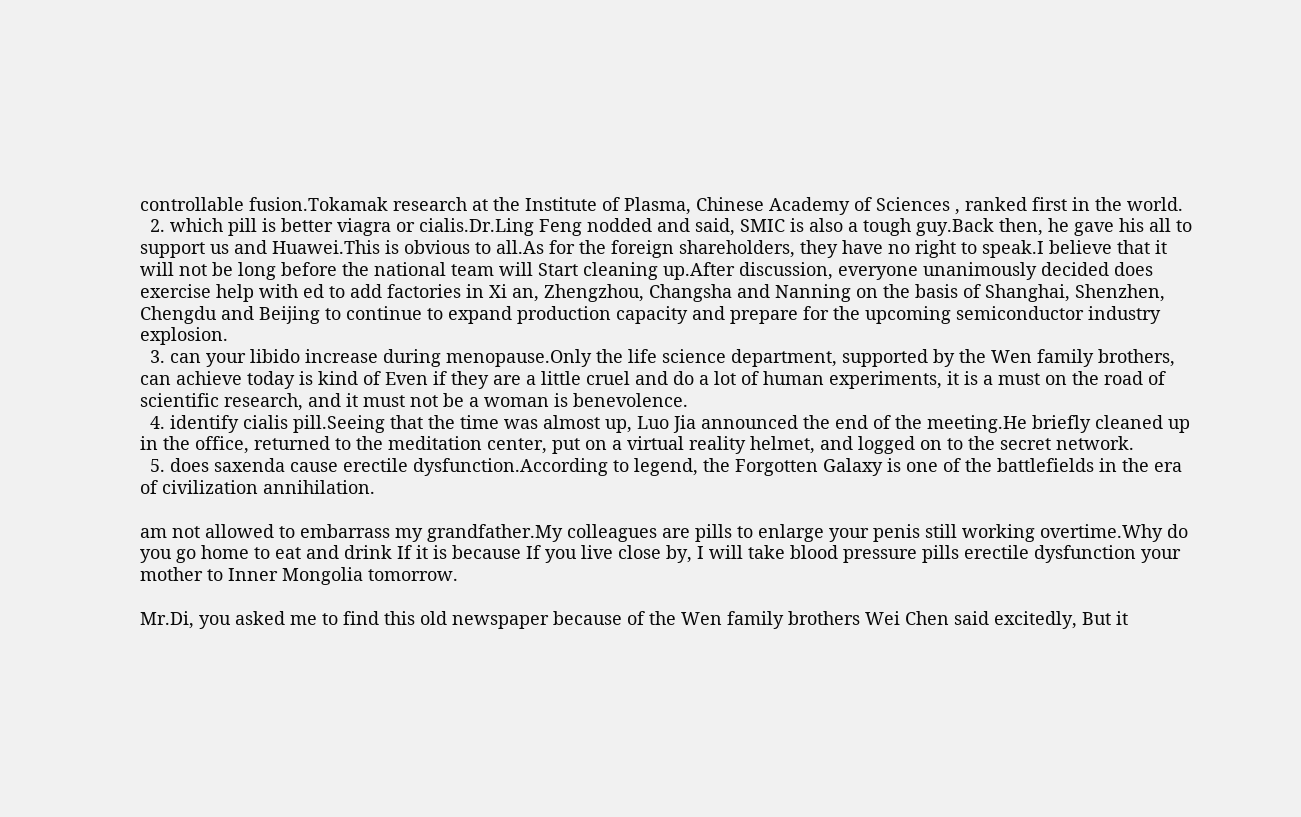controllable fusion.Tokamak research at the Institute of Plasma, Chinese Academy of Sciences , ranked first in the world.
  2. which pill is better viagra or cialis.Dr.Ling Feng nodded and said, SMIC is also a tough guy.Back then, he gave his all to support us and Huawei.This is obvious to all.As for the foreign shareholders, they have no right to speak.I believe that it will not be long before the national team will Start cleaning up.After discussion, everyone unanimously decided does exercise help with ed to add factories in Xi an, Zhengzhou, Changsha and Nanning on the basis of Shanghai, Shenzhen, Chengdu and Beijing to continue to expand production capacity and prepare for the upcoming semiconductor industry explosion.
  3. can your libido increase during menopause.Only the life science department, supported by the Wen family brothers, can achieve today is kind of Even if they are a little cruel and do a lot of human experiments, it is a must on the road of scientific research, and it must not be a woman is benevolence.
  4. identify cialis pill.Seeing that the time was almost up, Luo Jia announced the end of the meeting.He briefly cleaned up in the office, returned to the meditation center, put on a virtual reality helmet, and logged on to the secret network.
  5. does saxenda cause erectile dysfunction.According to legend, the Forgotten Galaxy is one of the battlefields in the era of civilization annihilation.

am not allowed to embarrass my grandfather.My colleagues are pills to enlarge your penis still working overtime.Why do you go home to eat and drink If it is because If you live close by, I will take blood pressure pills erectile dysfunction your mother to Inner Mongolia tomorrow.

Mr.Di, you asked me to find this old newspaper because of the Wen family brothers Wei Chen said excitedly, But it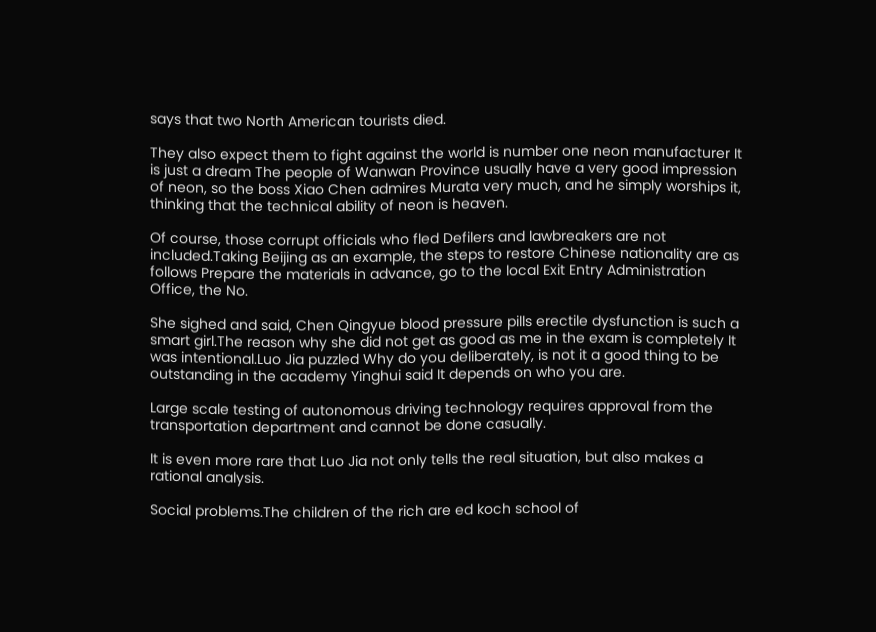says that two North American tourists died.

They also expect them to fight against the world is number one neon manufacturer It is just a dream The people of Wanwan Province usually have a very good impression of neon, so the boss Xiao Chen admires Murata very much, and he simply worships it, thinking that the technical ability of neon is heaven.

Of course, those corrupt officials who fled Defilers and lawbreakers are not included.Taking Beijing as an example, the steps to restore Chinese nationality are as follows Prepare the materials in advance, go to the local Exit Entry Administration Office, the No.

She sighed and said, Chen Qingyue blood pressure pills erectile dysfunction is such a smart girl.The reason why she did not get as good as me in the exam is completely It was intentional.Luo Jia puzzled Why do you deliberately, is not it a good thing to be outstanding in the academy Yinghui said It depends on who you are.

Large scale testing of autonomous driving technology requires approval from the transportation department and cannot be done casually.

It is even more rare that Luo Jia not only tells the real situation, but also makes a rational analysis.

Social problems.The children of the rich are ed koch school of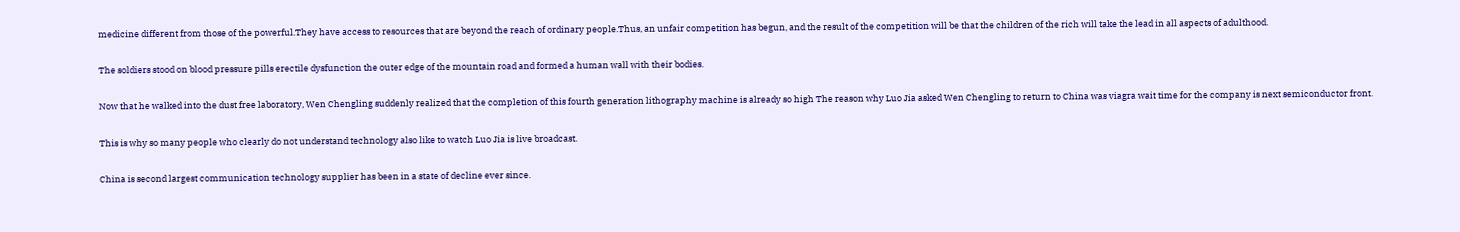medicine different from those of the powerful.They have access to resources that are beyond the reach of ordinary people.Thus, an unfair competition has begun, and the result of the competition will be that the children of the rich will take the lead in all aspects of adulthood.

The soldiers stood on blood pressure pills erectile dysfunction the outer edge of the mountain road and formed a human wall with their bodies.

Now that he walked into the dust free laboratory, Wen Chengling suddenly realized that the completion of this fourth generation lithography machine is already so high The reason why Luo Jia asked Wen Chengling to return to China was viagra wait time for the company is next semiconductor front.

This is why so many people who clearly do not understand technology also like to watch Luo Jia is live broadcast.

China is second largest communication technology supplier has been in a state of decline ever since.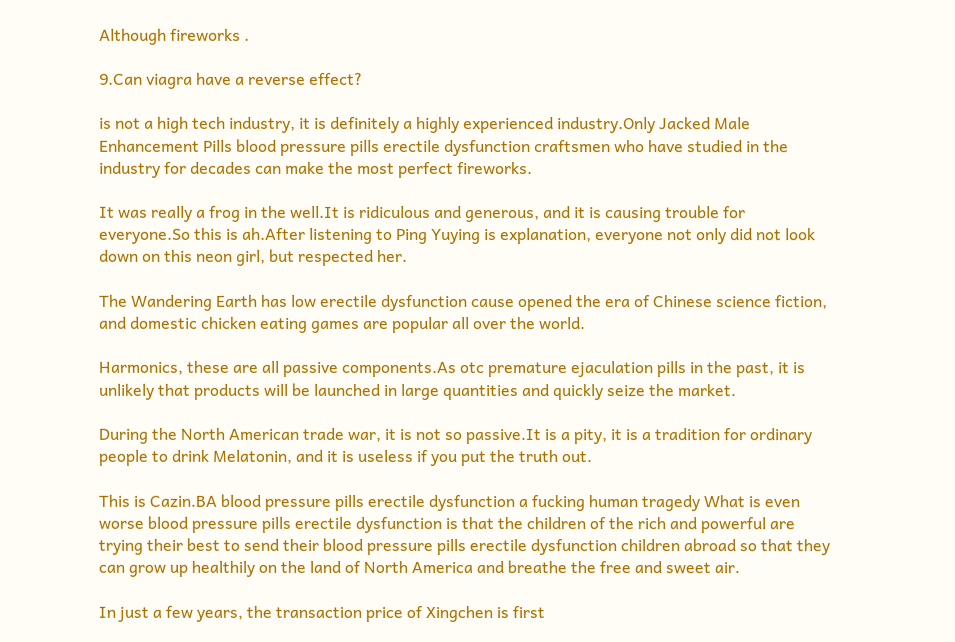Although fireworks .

9.Can viagra have a reverse effect?

is not a high tech industry, it is definitely a highly experienced industry.Only Jacked Male Enhancement Pills blood pressure pills erectile dysfunction craftsmen who have studied in the industry for decades can make the most perfect fireworks.

It was really a frog in the well.It is ridiculous and generous, and it is causing trouble for everyone.So this is ah.After listening to Ping Yuying is explanation, everyone not only did not look down on this neon girl, but respected her.

The Wandering Earth has low erectile dysfunction cause opened the era of Chinese science fiction, and domestic chicken eating games are popular all over the world.

Harmonics, these are all passive components.As otc premature ejaculation pills in the past, it is unlikely that products will be launched in large quantities and quickly seize the market.

During the North American trade war, it is not so passive.It is a pity, it is a tradition for ordinary people to drink Melatonin, and it is useless if you put the truth out.

This is Cazin.BA blood pressure pills erectile dysfunction a fucking human tragedy What is even worse blood pressure pills erectile dysfunction is that the children of the rich and powerful are trying their best to send their blood pressure pills erectile dysfunction children abroad so that they can grow up healthily on the land of North America and breathe the free and sweet air.

In just a few years, the transaction price of Xingchen is first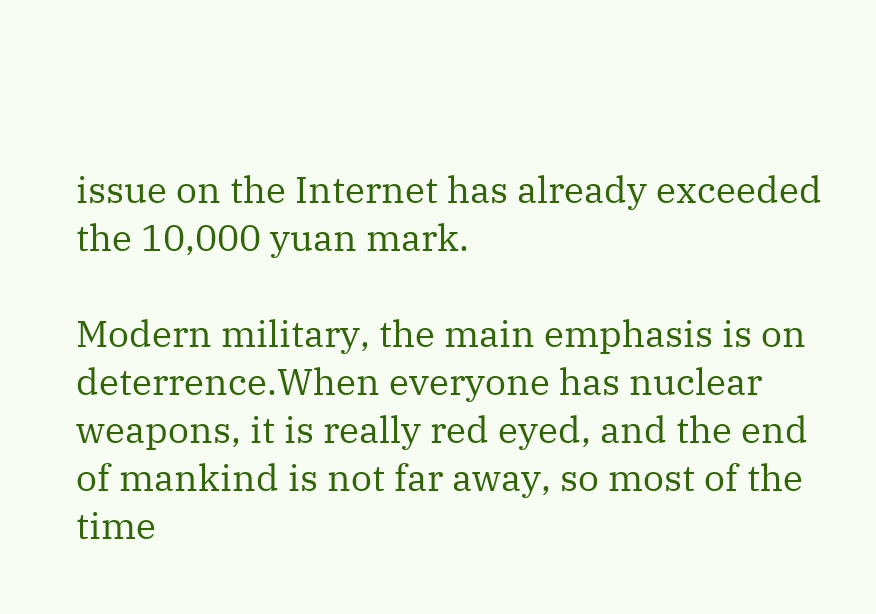issue on the Internet has already exceeded the 10,000 yuan mark.

Modern military, the main emphasis is on deterrence.When everyone has nuclear weapons, it is really red eyed, and the end of mankind is not far away, so most of the time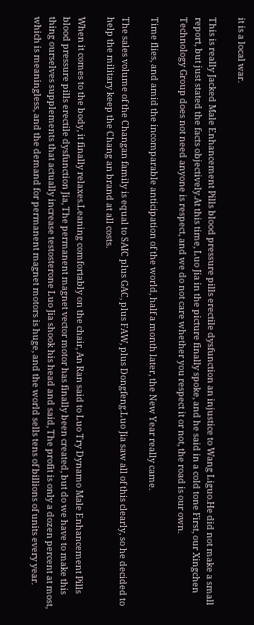it is a local war.

This is really Jacked Male Enhancement Pills blood pressure pills erectile dysfunction an injustice to Wang Liguo.He did not make a small report, but just stated the facts objectively.At this time, Luo Jia in the picture finally spoke, and he said in a cold tone First, our Xingchen Technology Group does not need anyone is respect, and we do not care whether you respect it or not, the road is our own.

Time flies, and amid the incomparable anticipation of the world, half a month later, the New Year really came.

The sales volume of the Changan family is equal to SAIC plus GAC, plus FAW, plus Dongfeng.Luo Jia saw all of this clearly, so he decided to help the military keep the Chang an brand at all costs.

When it comes to the body, it finally relaxes.Leaning comfortably on the chair, An Ran said to Luo Try Dynamo Male Enhancement Pills blood pressure pills erectile dysfunction Jia, The permanent magnet vector motor has finally been created, but do we have to make this thing ourselves supplements that actually increase testosterone Luo Jia shook his head and said, The profit is only a dozen percent at most, which is meaningless, and the demand for permanent magnet motors is huge, and the world sells tens of billions of units every year.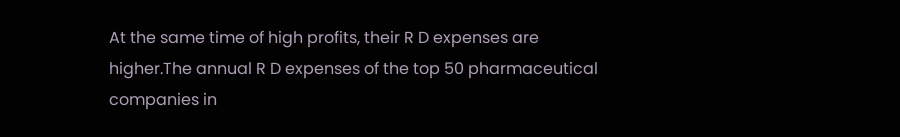At the same time of high profits, their R D expenses are higher.The annual R D expenses of the top 50 pharmaceutical companies in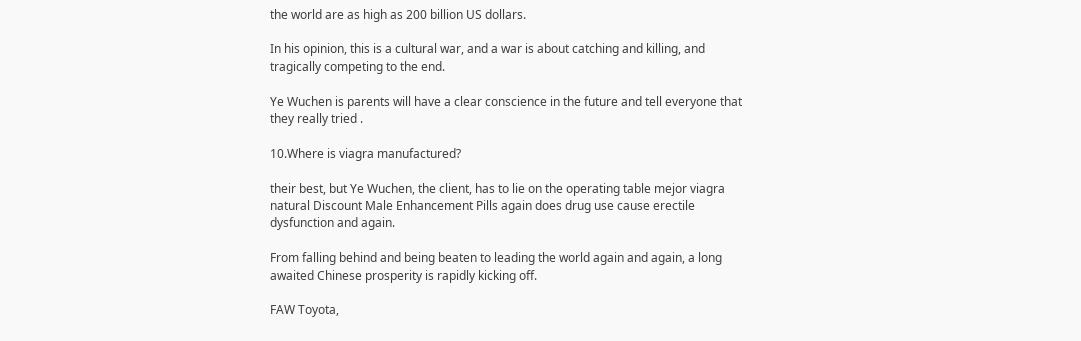the world are as high as 200 billion US dollars.

In his opinion, this is a cultural war, and a war is about catching and killing, and tragically competing to the end.

Ye Wuchen is parents will have a clear conscience in the future and tell everyone that they really tried .

10.Where is viagra manufactured?

their best, but Ye Wuchen, the client, has to lie on the operating table mejor viagra natural Discount Male Enhancement Pills again does drug use cause erectile dysfunction and again.

From falling behind and being beaten to leading the world again and again, a long awaited Chinese prosperity is rapidly kicking off.

FAW Toyota,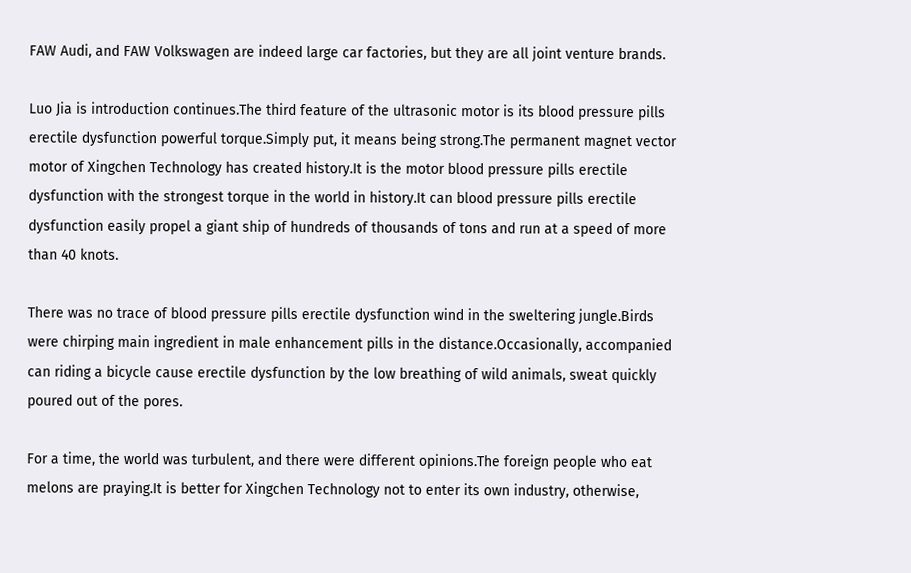FAW Audi, and FAW Volkswagen are indeed large car factories, but they are all joint venture brands.

Luo Jia is introduction continues.The third feature of the ultrasonic motor is its blood pressure pills erectile dysfunction powerful torque.Simply put, it means being strong.The permanent magnet vector motor of Xingchen Technology has created history.It is the motor blood pressure pills erectile dysfunction with the strongest torque in the world in history.It can blood pressure pills erectile dysfunction easily propel a giant ship of hundreds of thousands of tons and run at a speed of more than 40 knots.

There was no trace of blood pressure pills erectile dysfunction wind in the sweltering jungle.Birds were chirping main ingredient in male enhancement pills in the distance.Occasionally, accompanied can riding a bicycle cause erectile dysfunction by the low breathing of wild animals, sweat quickly poured out of the pores.

For a time, the world was turbulent, and there were different opinions.The foreign people who eat melons are praying.It is better for Xingchen Technology not to enter its own industry, otherwise,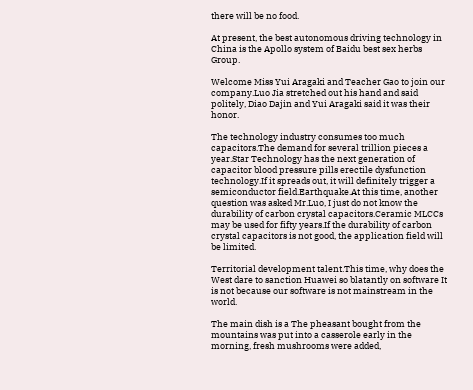there will be no food.

At present, the best autonomous driving technology in China is the Apollo system of Baidu best sex herbs Group.

Welcome Miss Yui Aragaki and Teacher Gao to join our company.Luo Jia stretched out his hand and said politely, Diao Dajin and Yui Aragaki said it was their honor.

The technology industry consumes too much capacitors.The demand for several trillion pieces a year.Star Technology has the next generation of capacitor blood pressure pills erectile dysfunction technology.If it spreads out, it will definitely trigger a semiconductor field.Earthquake.At this time, another question was asked Mr.Luo, I just do not know the durability of carbon crystal capacitors.Ceramic MLCCs may be used for fifty years.If the durability of carbon crystal capacitors is not good, the application field will be limited.

Territorial development talent.This time, why does the West dare to sanction Huawei so blatantly on software It is not because our software is not mainstream in the world.

The main dish is a The pheasant bought from the mountains was put into a casserole early in the morning, fresh mushrooms were added,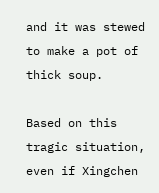and it was stewed to make a pot of thick soup.

Based on this tragic situation, even if Xingchen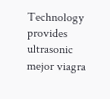Technology provides ultrasonic mejor viagra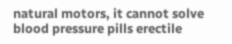natural motors, it cannot solve blood pressure pills erectile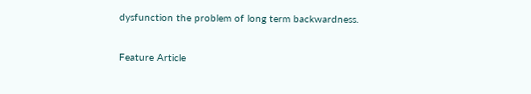dysfunction the problem of long term backwardness.

Feature Article